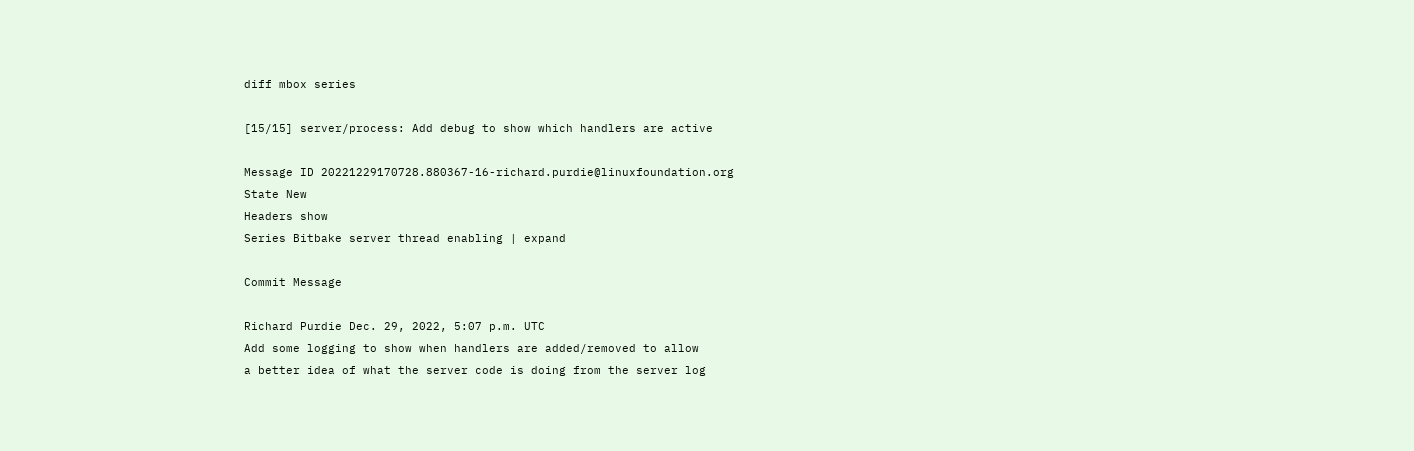diff mbox series

[15/15] server/process: Add debug to show which handlers are active

Message ID 20221229170728.880367-16-richard.purdie@linuxfoundation.org
State New
Headers show
Series Bitbake server thread enabling | expand

Commit Message

Richard Purdie Dec. 29, 2022, 5:07 p.m. UTC
Add some logging to show when handlers are added/removed to allow
a better idea of what the server code is doing from the server log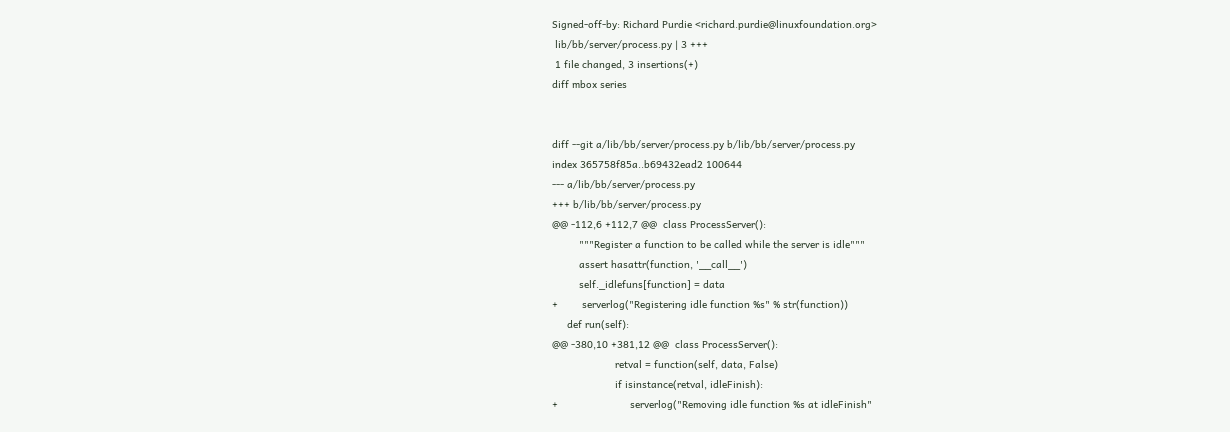Signed-off-by: Richard Purdie <richard.purdie@linuxfoundation.org>
 lib/bb/server/process.py | 3 +++
 1 file changed, 3 insertions(+)
diff mbox series


diff --git a/lib/bb/server/process.py b/lib/bb/server/process.py
index 365758f85a..b69432ead2 100644
--- a/lib/bb/server/process.py
+++ b/lib/bb/server/process.py
@@ -112,6 +112,7 @@  class ProcessServer():
         """Register a function to be called while the server is idle"""
         assert hasattr(function, '__call__')
         self._idlefuns[function] = data
+        serverlog("Registering idle function %s" % str(function))
     def run(self):
@@ -380,10 +381,12 @@  class ProcessServer():
                     retval = function(self, data, False)
                     if isinstance(retval, idleFinish):
+                        serverlog("Removing idle function %s at idleFinish"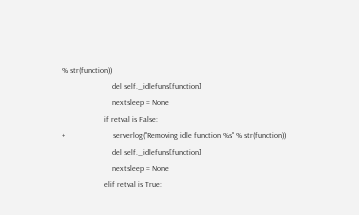% str(function))
                         del self._idlefuns[function]
                         nextsleep = None
                     if retval is False:
+                        serverlog("Removing idle function %s" % str(function))
                         del self._idlefuns[function]
                         nextsleep = None
                     elif retval is True: